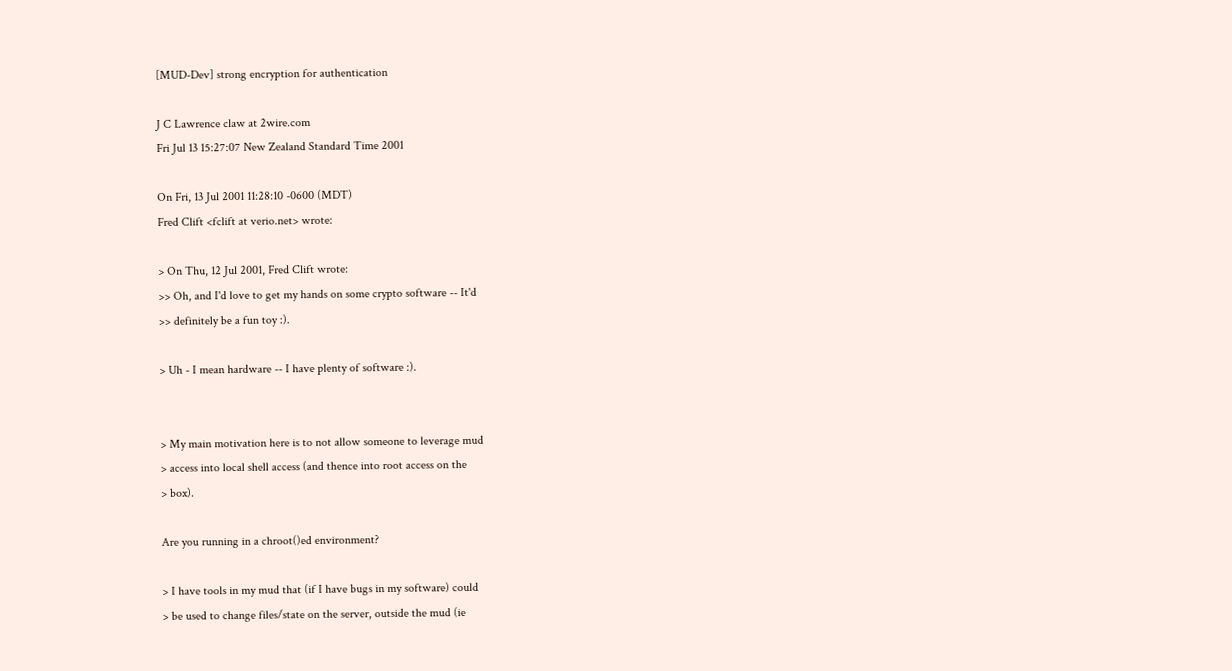[MUD-Dev] strong encryption for authentication

J C Lawrence claw at 2wire.com
Fri Jul 13 15:27:07 New Zealand Standard Time 2001

On Fri, 13 Jul 2001 11:28:10 -0600 (MDT)
Fred Clift <fclift at verio.net> wrote:

> On Thu, 12 Jul 2001, Fred Clift wrote:
>> Oh, and I'd love to get my hands on some crypto software -- It'd
>> definitely be a fun toy :).

> Uh - I mean hardware -- I have plenty of software :).


> My main motivation here is to not allow someone to leverage mud
> access into local shell access (and thence into root access on the
> box).

Are you running in a chroot()ed environment?

> I have tools in my mud that (if I have bugs in my software) could
> be used to change files/state on the server, outside the mud (ie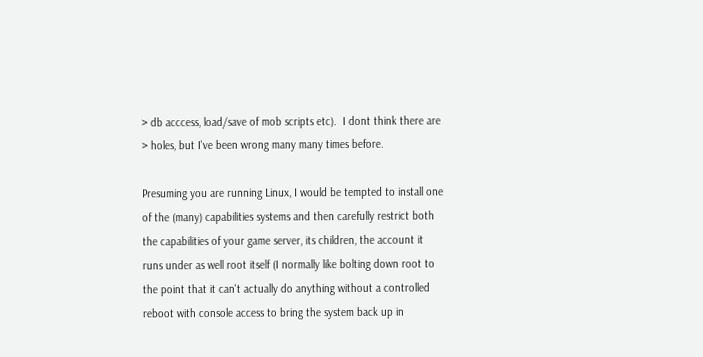> db acccess, load/save of mob scripts etc).  I dont think there are
> holes, but I've been wrong many many times before.

Presuming you are running Linux, I would be tempted to install one
of the (many) capabilities systems and then carefully restrict both
the capabilities of your game server, its children, the account it
runs under as well root itself (I normally like bolting down root to
the point that it can't actually do anything without a controlled
reboot with console access to bring the system back up in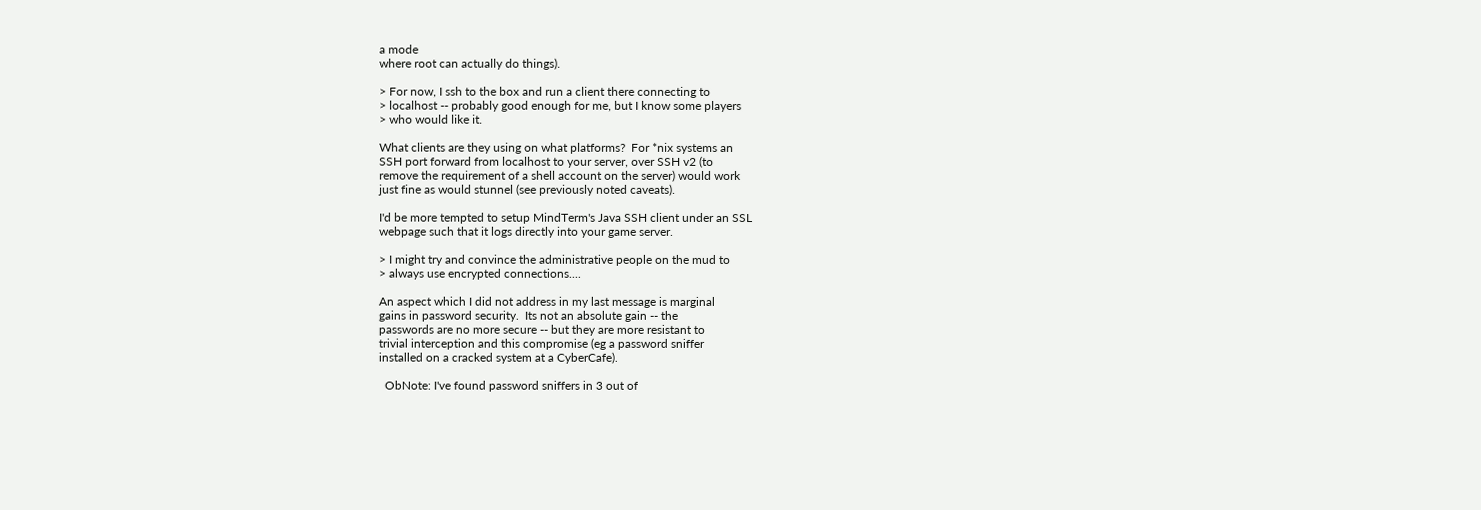a mode
where root can actually do things).

> For now, I ssh to the box and run a client there connecting to
> localhost -- probably good enough for me, but I know some players
> who would like it.

What clients are they using on what platforms?  For *nix systems an
SSH port forward from localhost to your server, over SSH v2 (to
remove the requirement of a shell account on the server) would work
just fine as would stunnel (see previously noted caveats).

I'd be more tempted to setup MindTerm's Java SSH client under an SSL
webpage such that it logs directly into your game server.

> I might try and convince the administrative people on the mud to
> always use encrypted connections....

An aspect which I did not address in my last message is marginal
gains in password security.  Its not an absolute gain -- the
passwords are no more secure -- but they are more resistant to
trivial interception and this compromise (eg a password sniffer
installed on a cracked system at a CyberCafe).

  ObNote: I've found password sniffers in 3 out of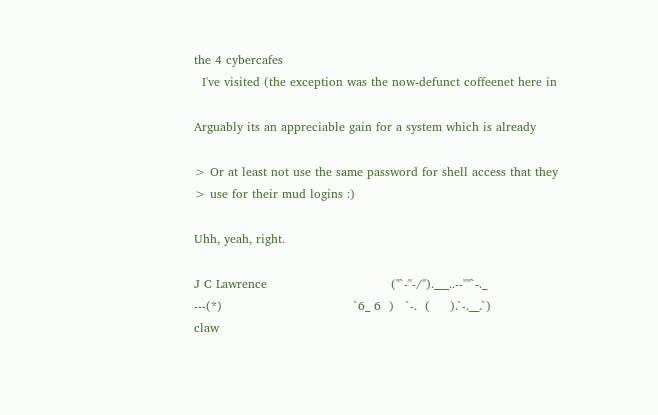the 4 cybercafes
  I've visited (the exception was the now-defunct coffeenet here in

Arguably its an appreciable gain for a system which is already

> Or at least not use the same password for shell access that they
> use for their mud logins :)

Uhh, yeah, right.

J C Lawrence                               ("`-''-/").___..--''"`-._
---(*)                                 `6_ 6  )   `-.  (     ).`-.__.`)
claw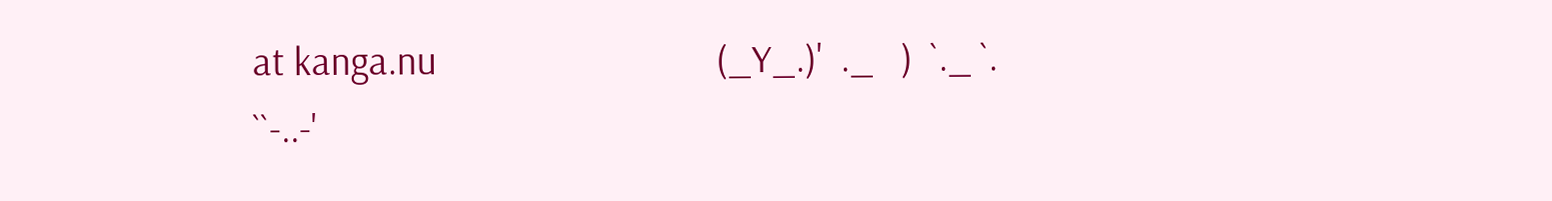at kanga.nu                               (_Y_.)'  ._   )  `._ `. ``-..-'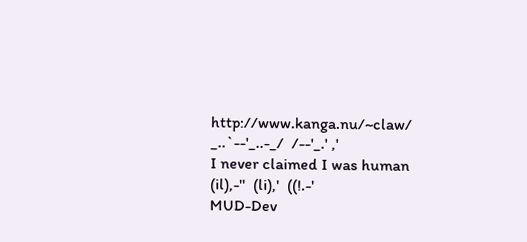http://www.kanga.nu/~claw/                _..`--'_..-_/  /--'_.' ,'
I never claimed I was human             (il),-''  (li),'  ((!.-'
MUD-Dev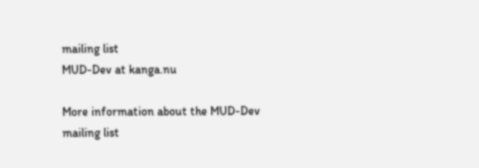mailing list
MUD-Dev at kanga.nu

More information about the MUD-Dev mailing list